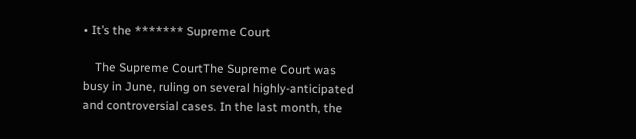• It’s the ******* Supreme Court

    The Supreme CourtThe Supreme Court was busy in June, ruling on several highly-anticipated and controversial cases. In the last month, the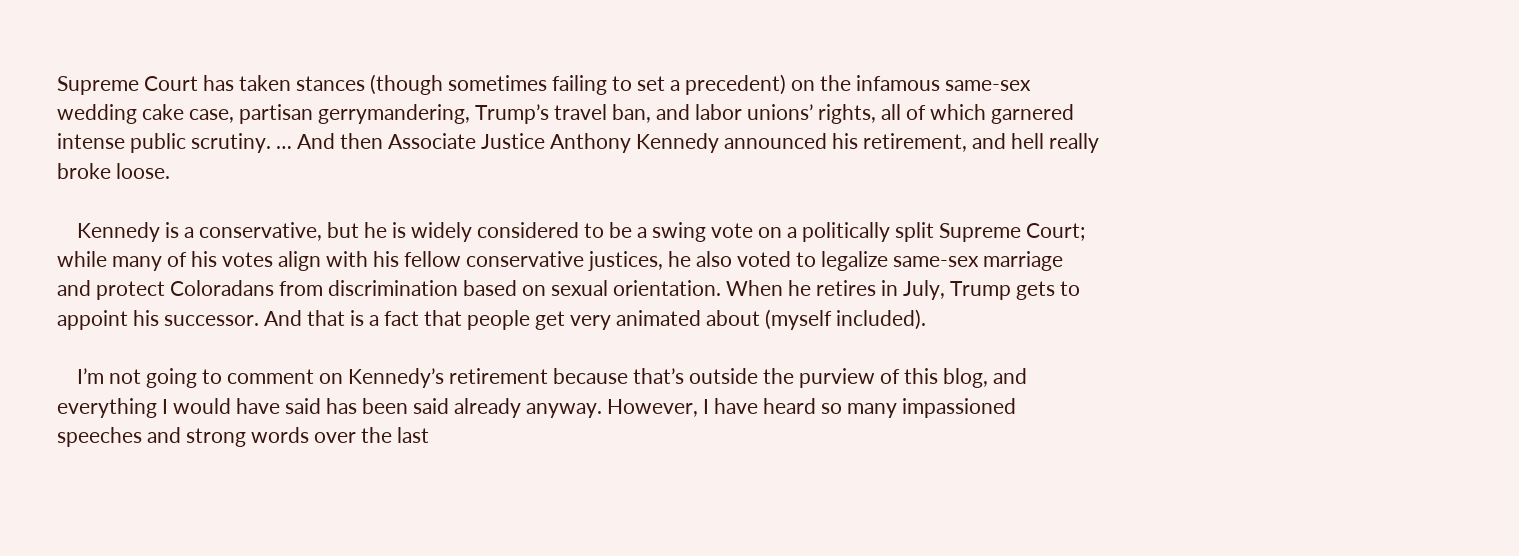Supreme Court has taken stances (though sometimes failing to set a precedent) on the infamous same-sex wedding cake case, partisan gerrymandering, Trump’s travel ban, and labor unions’ rights, all of which garnered intense public scrutiny. … And then Associate Justice Anthony Kennedy announced his retirement, and hell really broke loose.

    Kennedy is a conservative, but he is widely considered to be a swing vote on a politically split Supreme Court; while many of his votes align with his fellow conservative justices, he also voted to legalize same-sex marriage and protect Coloradans from discrimination based on sexual orientation. When he retires in July, Trump gets to appoint his successor. And that is a fact that people get very animated about (myself included).

    I’m not going to comment on Kennedy’s retirement because that’s outside the purview of this blog, and everything I would have said has been said already anyway. However, I have heard so many impassioned speeches and strong words over the last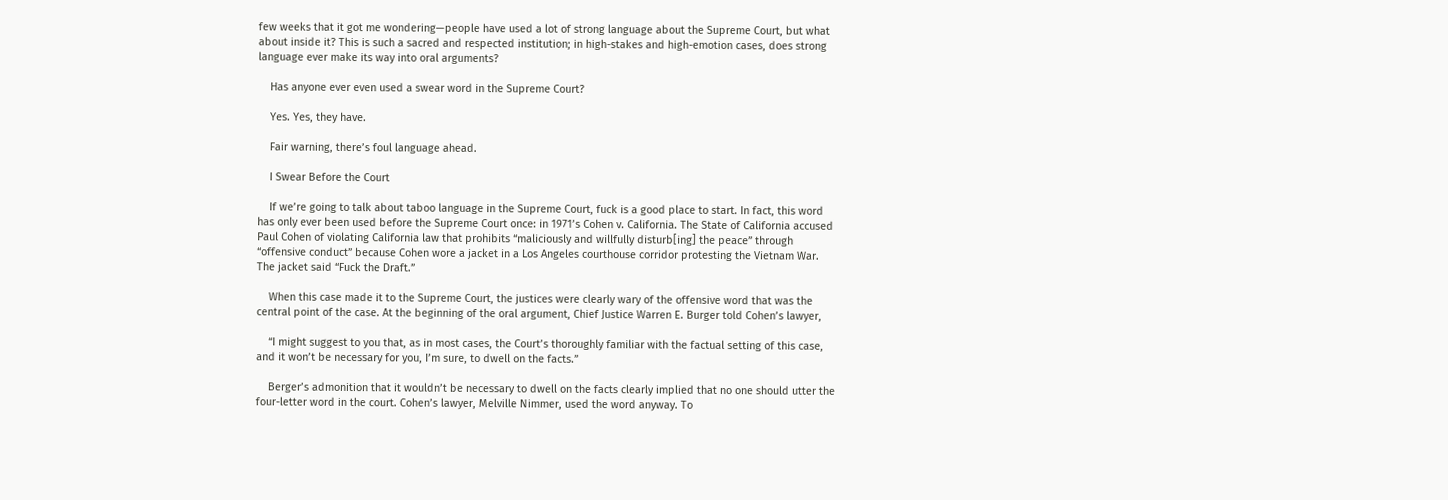few weeks that it got me wondering—people have used a lot of strong language about the Supreme Court, but what about inside it? This is such a sacred and respected institution; in high-stakes and high-emotion cases, does strong language ever make its way into oral arguments?

    Has anyone ever even used a swear word in the Supreme Court?

    Yes. Yes, they have.

    Fair warning, there’s foul language ahead.

    I Swear Before the Court

    If we’re going to talk about taboo language in the Supreme Court, fuck is a good place to start. In fact, this word has only ever been used before the Supreme Court once: in 1971’s Cohen v. California. The State of California accused Paul Cohen of violating California law that prohibits “maliciously and willfully disturb[ing] the peace” through “offensive conduct” because Cohen wore a jacket in a Los Angeles courthouse corridor protesting the Vietnam War. The jacket said “Fuck the Draft.”

    When this case made it to the Supreme Court, the justices were clearly wary of the offensive word that was the central point of the case. At the beginning of the oral argument, Chief Justice Warren E. Burger told Cohen’s lawyer,

    “I might suggest to you that, as in most cases, the Court’s thoroughly familiar with the factual setting of this case, and it won’t be necessary for you, I’m sure, to dwell on the facts.”

    Berger’s admonition that it wouldn’t be necessary to dwell on the facts clearly implied that no one should utter the four-letter word in the court. Cohen’s lawyer, Melville Nimmer, used the word anyway. To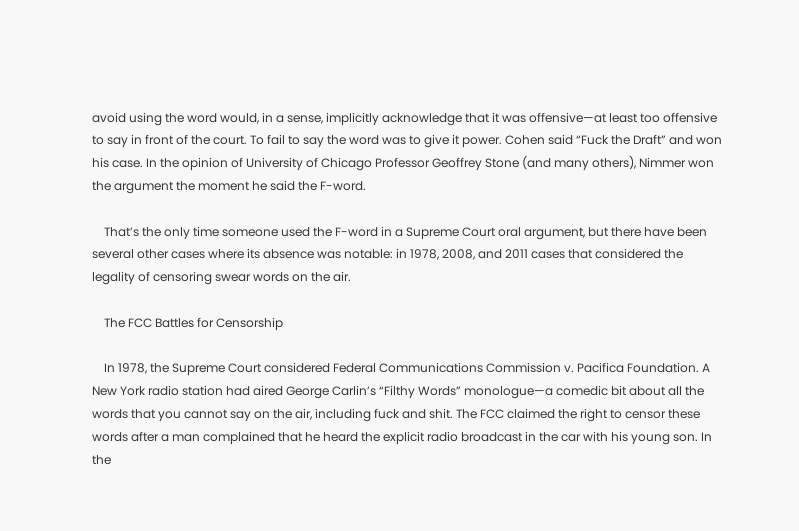avoid using the word would, in a sense, implicitly acknowledge that it was offensive—at least too offensive to say in front of the court. To fail to say the word was to give it power. Cohen said “Fuck the Draft” and won his case. In the opinion of University of Chicago Professor Geoffrey Stone (and many others), Nimmer won the argument the moment he said the F-word.

    That’s the only time someone used the F-word in a Supreme Court oral argument, but there have been several other cases where its absence was notable: in 1978, 2008, and 2011 cases that considered the legality of censoring swear words on the air.

    The FCC Battles for Censorship

    In 1978, the Supreme Court considered Federal Communications Commission v. Pacifica Foundation. A New York radio station had aired George Carlin’s “Filthy Words” monologue—a comedic bit about all the words that you cannot say on the air, including fuck and shit. The FCC claimed the right to censor these words after a man complained that he heard the explicit radio broadcast in the car with his young son. In the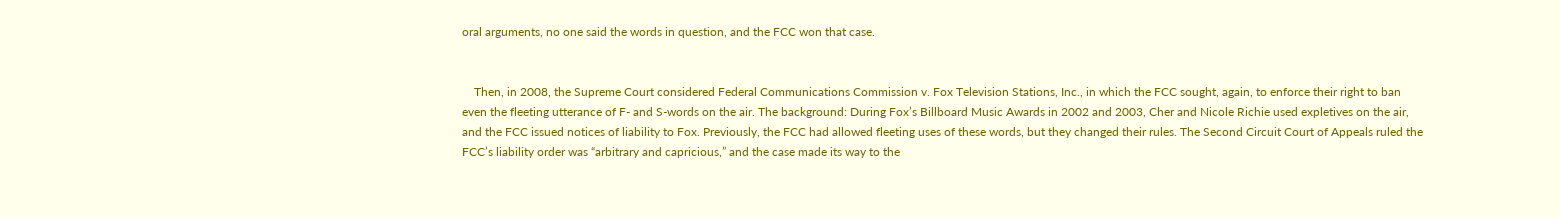oral arguments, no one said the words in question, and the FCC won that case.


    Then, in 2008, the Supreme Court considered Federal Communications Commission v. Fox Television Stations, Inc., in which the FCC sought, again, to enforce their right to ban even the fleeting utterance of F- and S-words on the air. The background: During Fox’s Billboard Music Awards in 2002 and 2003, Cher and Nicole Richie used expletives on the air, and the FCC issued notices of liability to Fox. Previously, the FCC had allowed fleeting uses of these words, but they changed their rules. The Second Circuit Court of Appeals ruled the FCC’s liability order was “arbitrary and capricious,” and the case made its way to the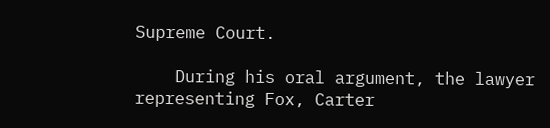Supreme Court.

    During his oral argument, the lawyer representing Fox, Carter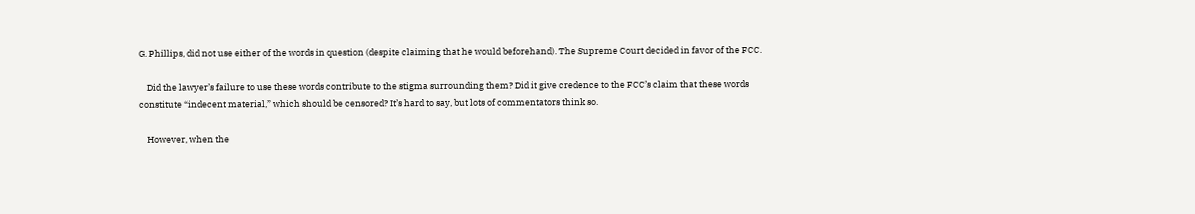G. Phillips, did not use either of the words in question (despite claiming that he would beforehand). The Supreme Court decided in favor of the FCC.

    Did the lawyer’s failure to use these words contribute to the stigma surrounding them? Did it give credence to the FCC’s claim that these words constitute “indecent material,” which should be censored? It’s hard to say, but lots of commentators think so.

    However, when the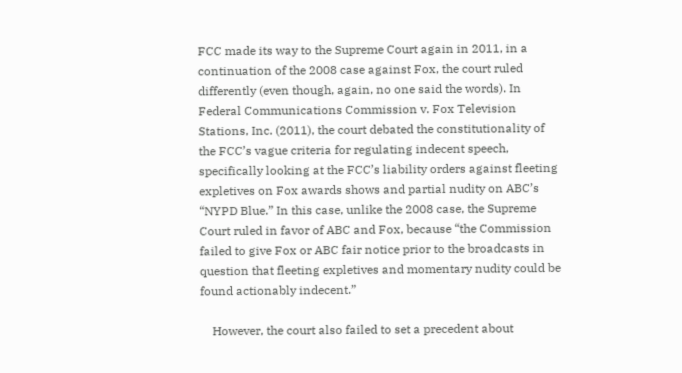FCC made its way to the Supreme Court again in 2011, in a continuation of the 2008 case against Fox, the court ruled differently (even though, again, no one said the words). In Federal Communications Commission v. Fox Television Stations, Inc. (2011), the court debated the constitutionality of the FCC’s vague criteria for regulating indecent speech, specifically looking at the FCC’s liability orders against fleeting expletives on Fox awards shows and partial nudity on ABC’s “NYPD Blue.” In this case, unlike the 2008 case, the Supreme Court ruled in favor of ABC and Fox, because “the Commission failed to give Fox or ABC fair notice prior to the broadcasts in question that fleeting expletives and momentary nudity could be found actionably indecent.”

    However, the court also failed to set a precedent about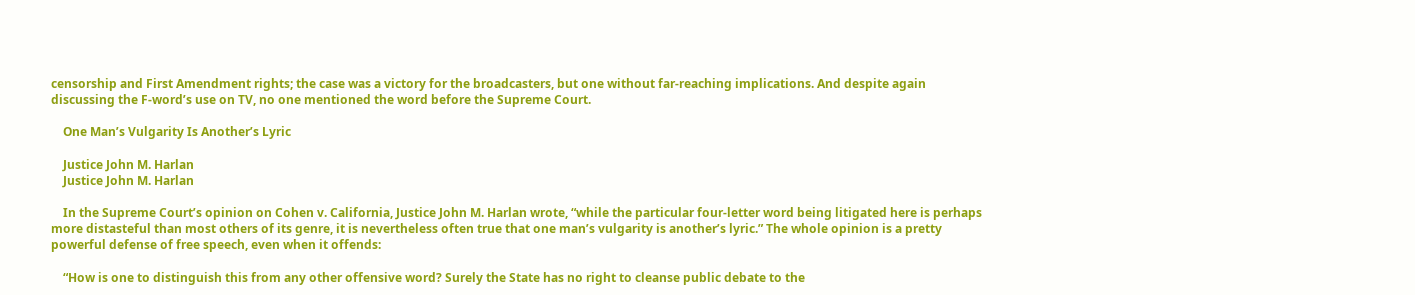censorship and First Amendment rights; the case was a victory for the broadcasters, but one without far-reaching implications. And despite again discussing the F-word’s use on TV, no one mentioned the word before the Supreme Court.

    One Man’s Vulgarity Is Another’s Lyric

    Justice John M. Harlan
    Justice John M. Harlan

    In the Supreme Court’s opinion on Cohen v. California, Justice John M. Harlan wrote, “while the particular four-letter word being litigated here is perhaps more distasteful than most others of its genre, it is nevertheless often true that one man’s vulgarity is another’s lyric.” The whole opinion is a pretty powerful defense of free speech, even when it offends:

    “How is one to distinguish this from any other offensive word? Surely the State has no right to cleanse public debate to the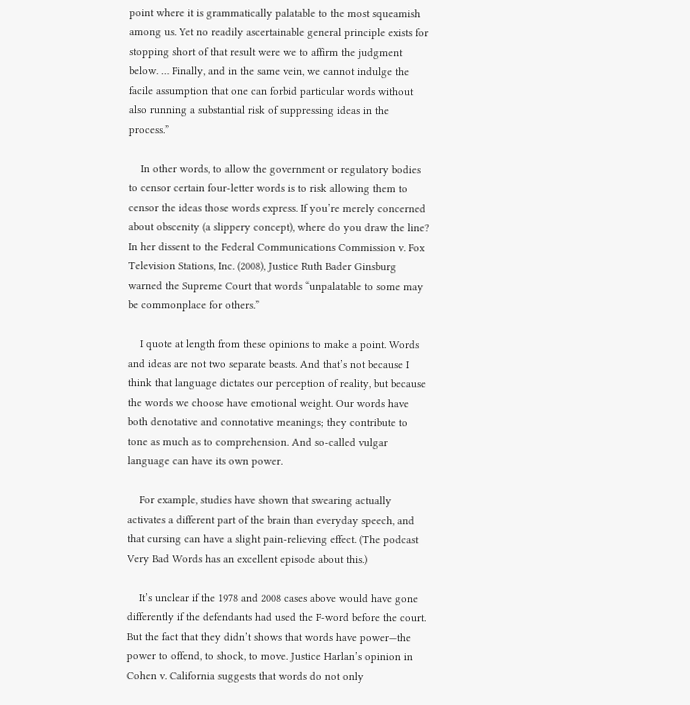point where it is grammatically palatable to the most squeamish among us. Yet no readily ascertainable general principle exists for stopping short of that result were we to affirm the judgment below. … Finally, and in the same vein, we cannot indulge the facile assumption that one can forbid particular words without also running a substantial risk of suppressing ideas in the process.”

    In other words, to allow the government or regulatory bodies to censor certain four-letter words is to risk allowing them to censor the ideas those words express. If you’re merely concerned about obscenity (a slippery concept), where do you draw the line? In her dissent to the Federal Communications Commission v. Fox Television Stations, Inc. (2008), Justice Ruth Bader Ginsburg warned the Supreme Court that words “unpalatable to some may be commonplace for others.”

    I quote at length from these opinions to make a point. Words and ideas are not two separate beasts. And that’s not because I think that language dictates our perception of reality, but because the words we choose have emotional weight. Our words have both denotative and connotative meanings; they contribute to tone as much as to comprehension. And so-called vulgar language can have its own power.

    For example, studies have shown that swearing actually activates a different part of the brain than everyday speech, and that cursing can have a slight pain-relieving effect. (The podcast Very Bad Words has an excellent episode about this.)

    It’s unclear if the 1978 and 2008 cases above would have gone differently if the defendants had used the F-word before the court. But the fact that they didn’t shows that words have power—the power to offend, to shock, to move. Justice Harlan’s opinion in Cohen v. California suggests that words do not only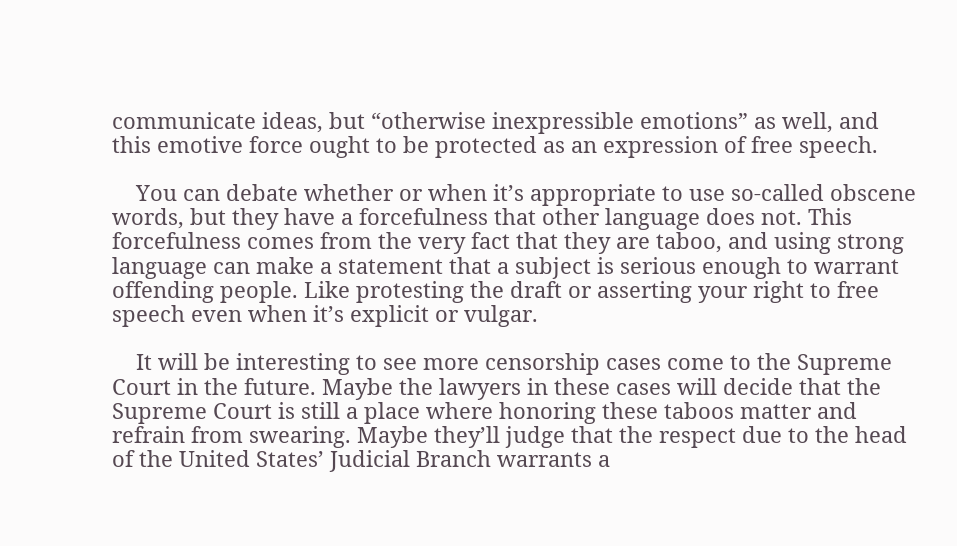communicate ideas, but “otherwise inexpressible emotions” as well, and this emotive force ought to be protected as an expression of free speech.

    You can debate whether or when it’s appropriate to use so-called obscene words, but they have a forcefulness that other language does not. This forcefulness comes from the very fact that they are taboo, and using strong language can make a statement that a subject is serious enough to warrant offending people. Like protesting the draft or asserting your right to free speech even when it’s explicit or vulgar.

    It will be interesting to see more censorship cases come to the Supreme Court in the future. Maybe the lawyers in these cases will decide that the Supreme Court is still a place where honoring these taboos matter and refrain from swearing. Maybe they’ll judge that the respect due to the head of the United States’ Judicial Branch warrants a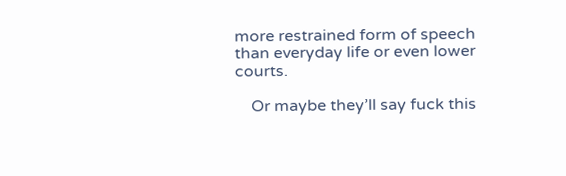more restrained form of speech than everyday life or even lower courts.

    Or maybe they’ll say fuck this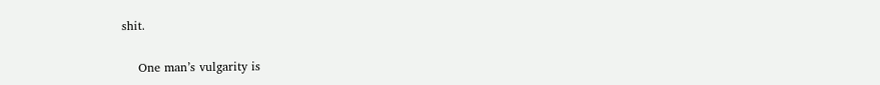shit.

    One man’s vulgarity is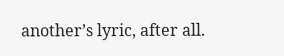another’s lyric, after all.